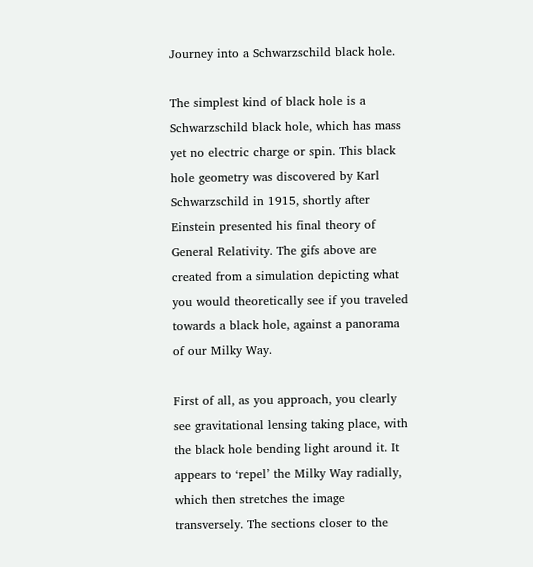Journey into a Schwarzschild black hole.

The simplest kind of black hole is a Schwarzschild black hole, which has mass yet no electric charge or spin. This black hole geometry was discovered by Karl Schwarzschild in 1915, shortly after Einstein presented his final theory of General Relativity. The gifs above are created from a simulation depicting what you would theoretically see if you traveled towards a black hole, against a panorama of our Milky Way.

First of all, as you approach, you clearly see gravitational lensing taking place, with the black hole bending light around it. It appears to ‘repel’ the Milky Way radially, which then stretches the image transversely. The sections closer to the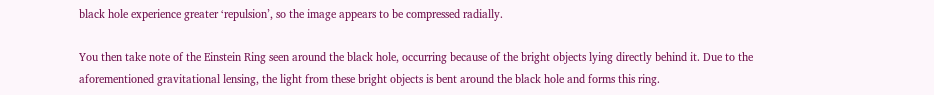black hole experience greater ‘repulsion’, so the image appears to be compressed radially.

You then take note of the Einstein Ring seen around the black hole, occurring because of the bright objects lying directly behind it. Due to the aforementioned gravitational lensing, the light from these bright objects is bent around the black hole and forms this ring.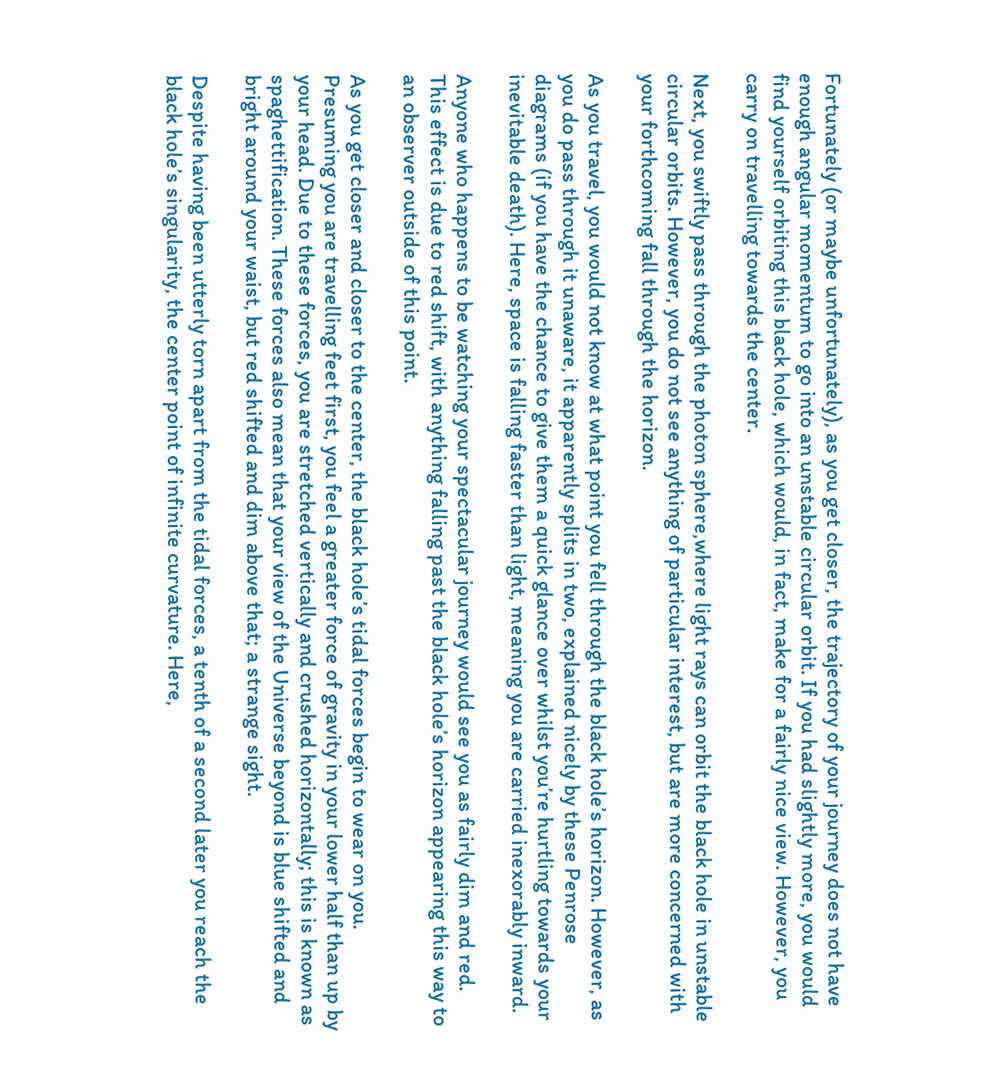Fortunately (or maybe unfortunately), as you get closer, the trajectory of your journey does not have enough angular momentum to go into an unstable circular orbit. If you had slightly more, you would find yourself orbiting this black hole, which would, in fact, make for a fairly nice view. However, you carry on travelling towards the center.

Next, you swiftly pass through the photon sphere,where light rays can orbit the black hole in unstable circular orbits. However, you do not see anything of particular interest, but are more concerned with your forthcoming fall through the horizon.

As you travel, you would not know at what point you fell through the black hole’s horizon. However, as you do pass through it unaware, it apparently splits in two, explained nicely by these Penrose diagrams (if you have the chance to give them a quick glance over whilst you’re hurtling towards your inevitable death). Here, space is falling faster than light, meaning you are carried inexorably inward.

Anyone who happens to be watching your spectacular journey would see you as fairly dim and red. This effect is due to red shift, with anything falling past the black hole’s horizon appearing this way to an observer outside of this point.

As you get closer and closer to the center, the black hole’s tidal forces begin to wear on you. Presuming you are travelling feet first, you feel a greater force of gravity in your lower half than up by your head. Due to these forces, you are stretched vertically and crushed horizontally; this is known as spaghettification. These forces also mean that your view of the Universe beyond is blue shifted and bright around your waist, but red shifted and dim above that; a strange sight.

Despite having been utterly torn apart from the tidal forces, a tenth of a second later you reach the black hole’s singularity, the center point of infinite curvature. Here,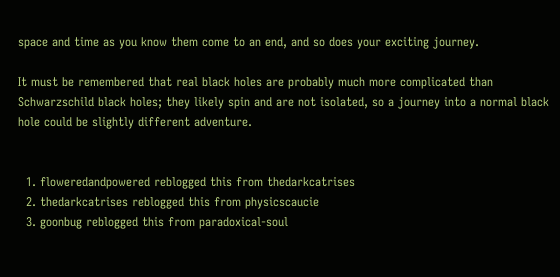space and time as you know them come to an end, and so does your exciting journey.

It must be remembered that real black holes are probably much more complicated than Schwarzschild black holes; they likely spin and are not isolated, so a journey into a normal black hole could be slightly different adventure.


  1. floweredandpowered reblogged this from thedarkcatrises
  2. thedarkcatrises reblogged this from physicscaucie
  3. goonbug reblogged this from paradoxical-soul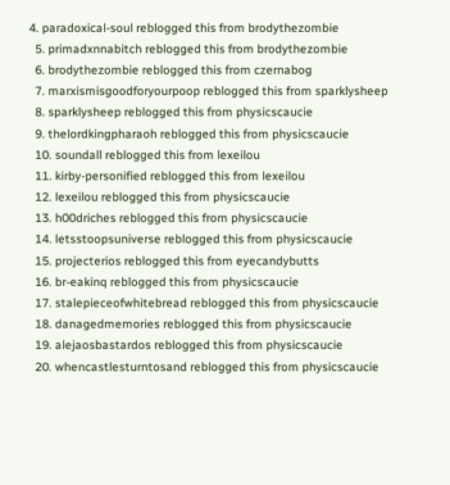4. paradoxical-soul reblogged this from brodythezombie
  5. primadxnnabitch reblogged this from brodythezombie
  6. brodythezombie reblogged this from czernabog
  7. marxismisgoodforyourpoop reblogged this from sparklysheep
  8. sparklysheep reblogged this from physicscaucie
  9. thelordkingpharaoh reblogged this from physicscaucie
  10. soundall reblogged this from lexeilou
  11. kirby-personified reblogged this from lexeilou
  12. lexeilou reblogged this from physicscaucie
  13. h00driches reblogged this from physicscaucie
  14. letsstoopsuniverse reblogged this from physicscaucie
  15. projecterios reblogged this from eyecandybutts
  16. br-eakinq reblogged this from physicscaucie
  17. stalepieceofwhitebread reblogged this from physicscaucie
  18. danagedmemories reblogged this from physicscaucie
  19. alejaosbastardos reblogged this from physicscaucie
  20. whencastlesturntosand reblogged this from physicscaucie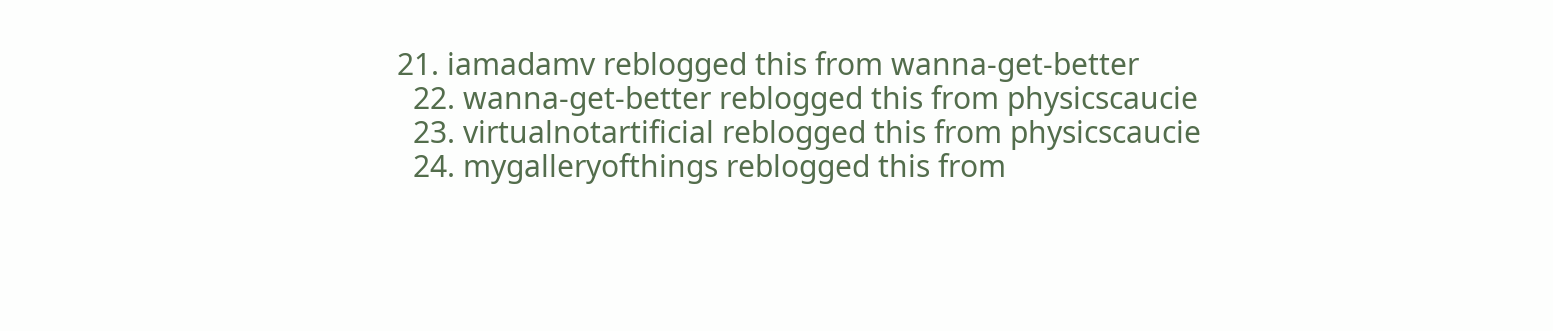21. iamadamv reblogged this from wanna-get-better
  22. wanna-get-better reblogged this from physicscaucie
  23. virtualnotartificial reblogged this from physicscaucie
  24. mygalleryofthings reblogged this from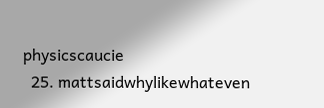physicscaucie
  25. mattsaidwhylikewhateven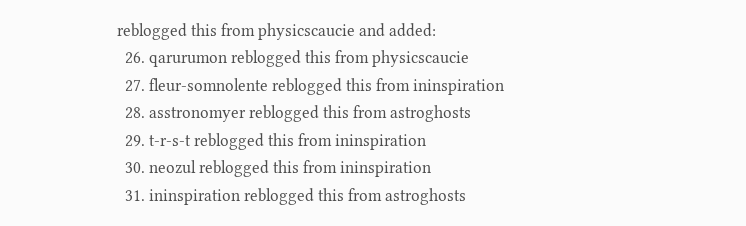reblogged this from physicscaucie and added:
  26. qarurumon reblogged this from physicscaucie
  27. fleur-somnolente reblogged this from ininspiration
  28. asstronomyer reblogged this from astroghosts
  29. t-r-s-t reblogged this from ininspiration
  30. neozul reblogged this from ininspiration
  31. ininspiration reblogged this from astroghosts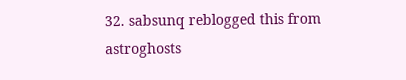32. sabsunq reblogged this from astroghosts